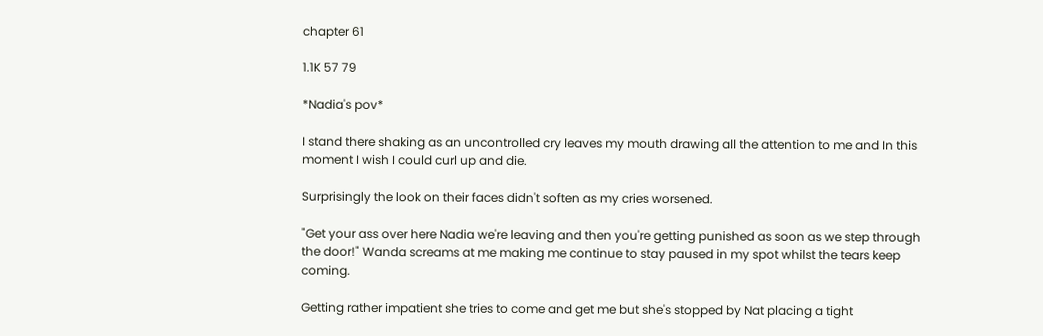chapter 61

1.1K 57 79

*Nadia's pov*

I stand there shaking as an uncontrolled cry leaves my mouth drawing all the attention to me and In this moment I wish I could curl up and die.

Surprisingly the look on their faces didn't soften as my cries worsened.

"Get your ass over here Nadia we're leaving and then you're getting punished as soon as we step through the door!" Wanda screams at me making me continue to stay paused in my spot whilst the tears keep coming.

Getting rather impatient she tries to come and get me but she's stopped by Nat placing a tight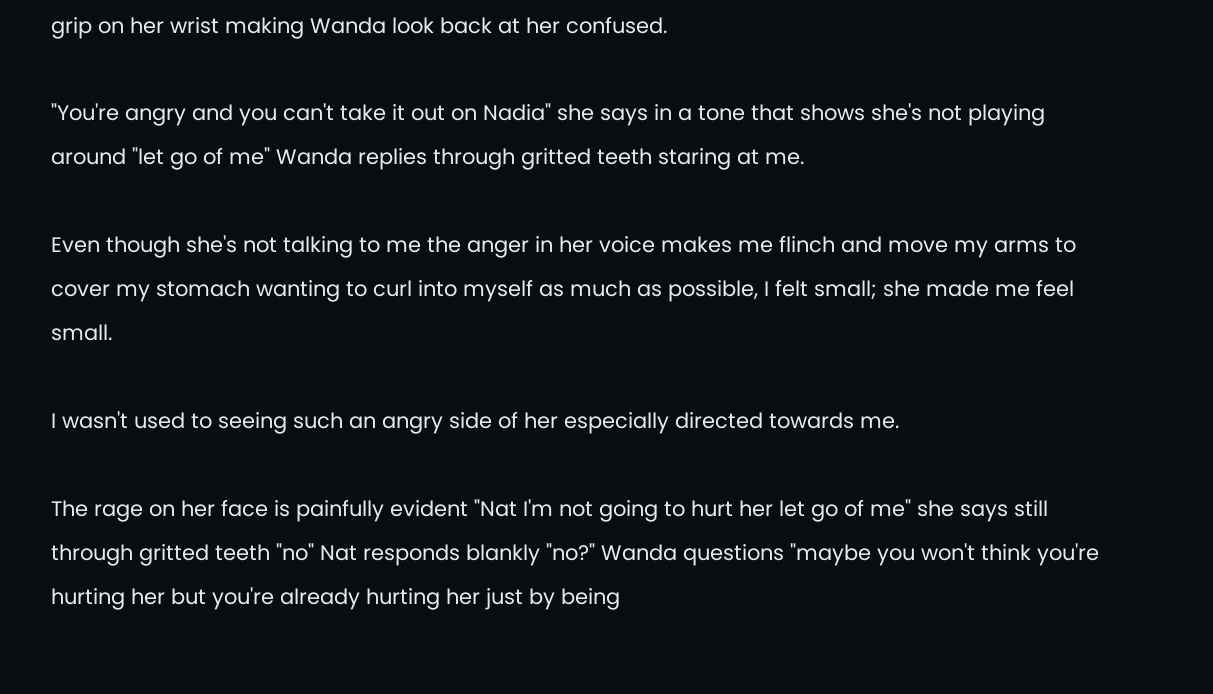grip on her wrist making Wanda look back at her confused.

"You're angry and you can't take it out on Nadia" she says in a tone that shows she's not playing around "let go of me" Wanda replies through gritted teeth staring at me.

Even though she's not talking to me the anger in her voice makes me flinch and move my arms to cover my stomach wanting to curl into myself as much as possible, I felt small; she made me feel small.

I wasn't used to seeing such an angry side of her especially directed towards me.

The rage on her face is painfully evident "Nat I'm not going to hurt her let go of me" she says still through gritted teeth "no" Nat responds blankly "no?" Wanda questions "maybe you won't think you're hurting her but you're already hurting her just by being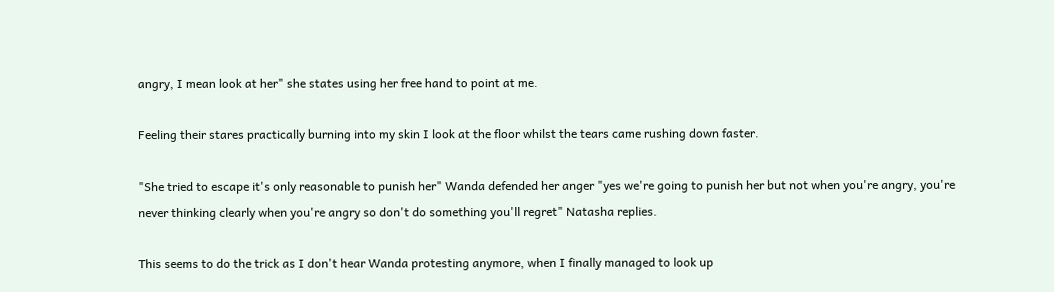angry, I mean look at her" she states using her free hand to point at me.

Feeling their stares practically burning into my skin I look at the floor whilst the tears came rushing down faster.

"She tried to escape it's only reasonable to punish her" Wanda defended her anger "yes we're going to punish her but not when you're angry, you're never thinking clearly when you're angry so don't do something you'll regret" Natasha replies.

This seems to do the trick as I don't hear Wanda protesting anymore, when I finally managed to look up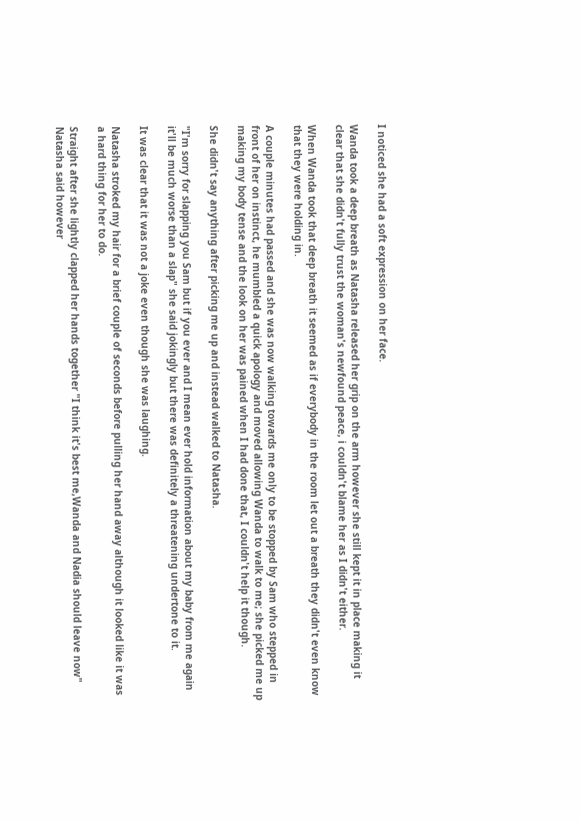I noticed she had a soft expression on her face.

Wanda took a deep breath as Natasha released her grip on the arm however she still kept it in place making it clear that she didn't fully trust the woman's newfound peace, i couldn't blame her as I didn't either.

When Wanda took that deep breath it seemed as if everybody in the room let out a breath they didn't even know that they were holding in.

A couple minutes had passed and she was now walking towards me only to be stopped by Sam who stepped in front of her on instinct, he mumbled a quick apology and moved allowing Wanda to walk to me; she picked me up making my body tense and the look on her was pained when I had done that, I couldn't help it though.

She didn't say anything after picking me up and instead walked to Natasha.

"I'm sorry for slapping you Sam but if you ever and I mean ever hold information about my baby from me again it'll be much worse than a slap" she said jokingly but there was definitely a threatening undertone to it.

It was clear that it was not a joke even though she was laughing.

Natasha stroked my hair for a brief couple of seconds before pulling her hand away although it looked like it was a hard thing for her to do.

Straight after she lightly clapped her hands together "I think it's best me,Wanda and Nadia should leave now" Natasha said however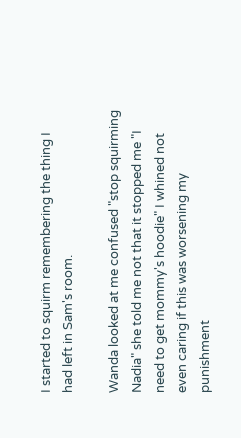I started to squirm remembering the thing I had left in Sam's room.

Wanda looked at me confused "stop squirming Nadia" she told me not that it stopped me "I need to get mommy's hoodie" I whined not even caring if this was worsening my punishment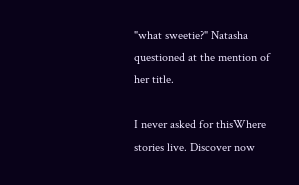"what sweetie?" Natasha questioned at the mention of her title.

I never asked for thisWhere stories live. Discover now